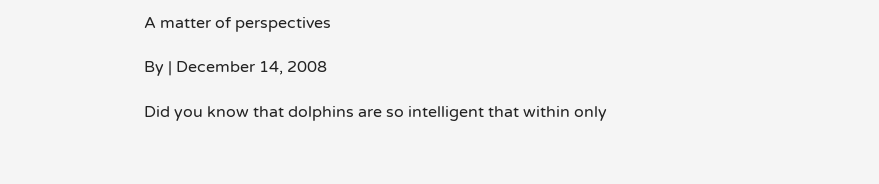A matter of perspectives

By | December 14, 2008

Did you know that dolphins are so intelligent that within only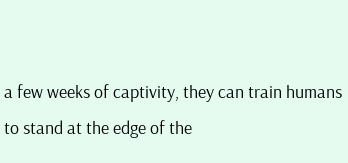a few weeks of captivity, they can train humans to stand at the edge of the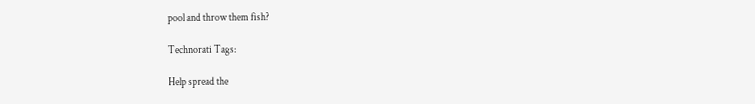pool and throw them fish?

Technorati Tags:

Help spread the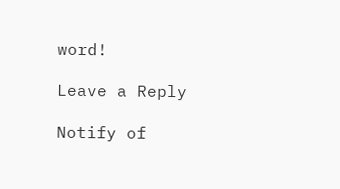word!

Leave a Reply

Notify of